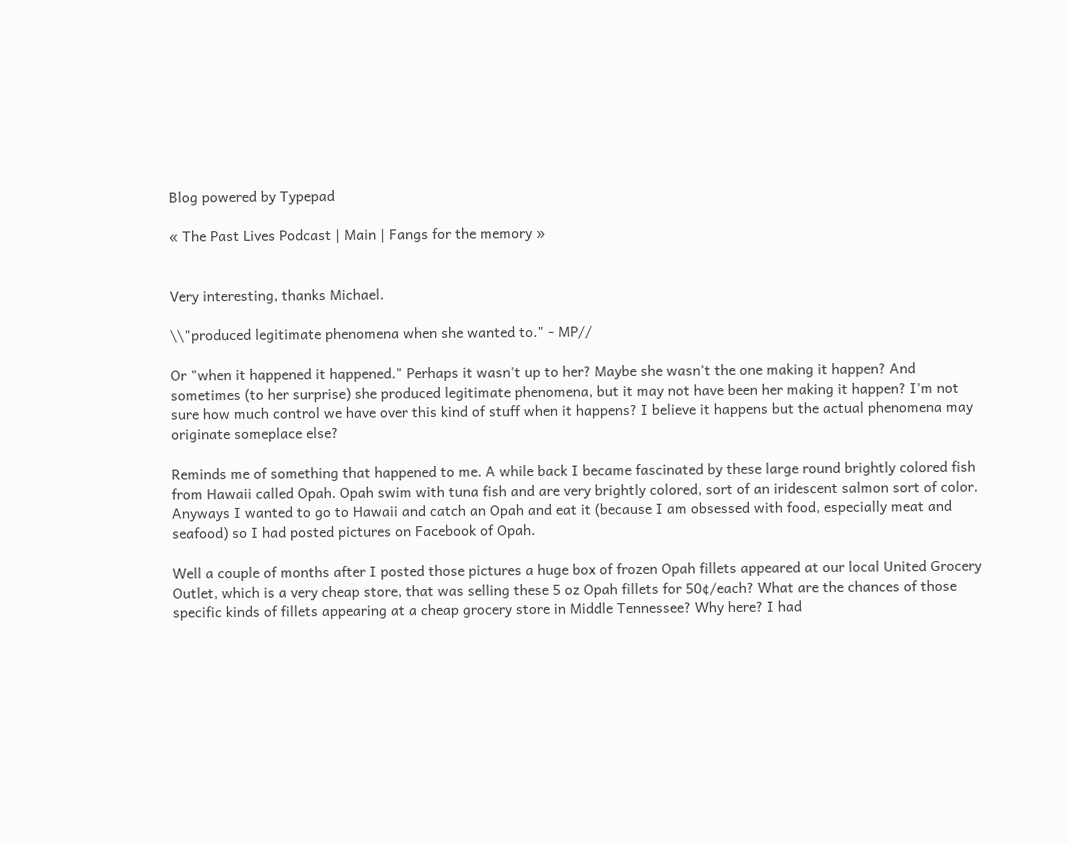Blog powered by Typepad

« The Past Lives Podcast | Main | Fangs for the memory »


Very interesting, thanks Michael.

\\"produced legitimate phenomena when she wanted to." - MP//

Or "when it happened it happened." Perhaps it wasn't up to her? Maybe she wasn't the one making it happen? And sometimes (to her surprise) she produced legitimate phenomena, but it may not have been her making it happen? I'm not sure how much control we have over this kind of stuff when it happens? I believe it happens but the actual phenomena may originate someplace else?

Reminds me of something that happened to me. A while back I became fascinated by these large round brightly colored fish from Hawaii called Opah. Opah swim with tuna fish and are very brightly colored, sort of an iridescent salmon sort of color. Anyways I wanted to go to Hawaii and catch an Opah and eat it (because I am obsessed with food, especially meat and seafood) so I had posted pictures on Facebook of Opah.

Well a couple of months after I posted those pictures a huge box of frozen Opah fillets appeared at our local United Grocery Outlet, which is a very cheap store, that was selling these 5 oz Opah fillets for 50¢/each? What are the chances of those specific kinds of fillets appearing at a cheap grocery store in Middle Tennessee? Why here? I had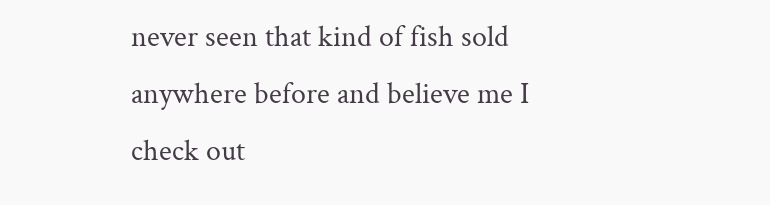never seen that kind of fish sold anywhere before and believe me I check out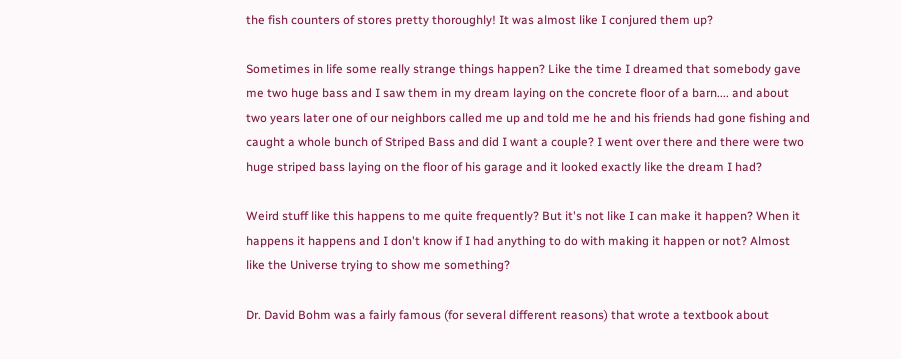the fish counters of stores pretty thoroughly! It was almost like I conjured them up?

Sometimes in life some really strange things happen? Like the time I dreamed that somebody gave me two huge bass and I saw them in my dream laying on the concrete floor of a barn.... and about two years later one of our neighbors called me up and told me he and his friends had gone fishing and caught a whole bunch of Striped Bass and did I want a couple? I went over there and there were two huge striped bass laying on the floor of his garage and it looked exactly like the dream I had?

Weird stuff like this happens to me quite frequently? But it's not like I can make it happen? When it happens it happens and I don't know if I had anything to do with making it happen or not? Almost like the Universe trying to show me something?

Dr. David Bohm was a fairly famous (for several different reasons) that wrote a textbook about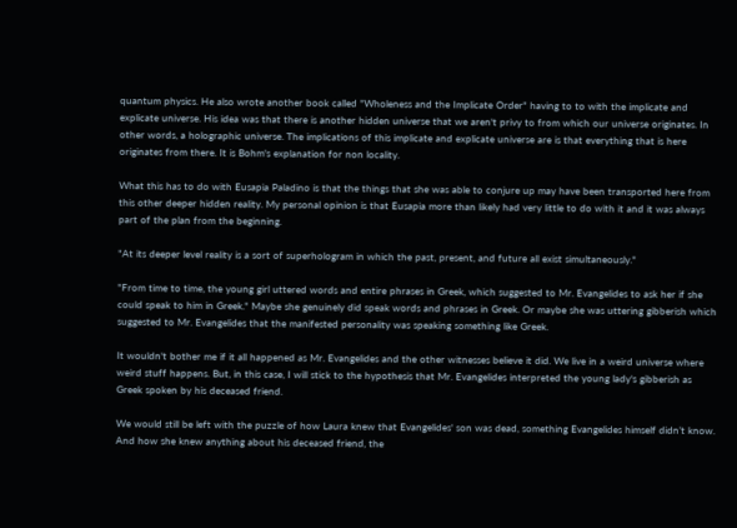quantum physics. He also wrote another book called "Wholeness and the Implicate Order" having to to with the implicate and explicate universe. His idea was that there is another hidden universe that we aren't privy to from which our universe originates. In other words, a holographic universe. The implications of this implicate and explicate universe are is that everything that is here originates from there. It is Bohm's explanation for non locality.

What this has to do with Eusapia Paladino is that the things that she was able to conjure up may have been transported here from this other deeper hidden reality. My personal opinion is that Eusapia more than likely had very little to do with it and it was always part of the plan from the beginning.

"At its deeper level reality is a sort of superhologram in which the past, present, and future all exist simultaneously."

"From time to time, the young girl uttered words and entire phrases in Greek, which suggested to Mr. Evangelides to ask her if she could speak to him in Greek." Maybe she genuinely did speak words and phrases in Greek. Or maybe she was uttering gibberish which suggested to Mr. Evangelides that the manifested personality was speaking something like Greek.

It wouldn't bother me if it all happened as Mr. Evangelides and the other witnesses believe it did. We live in a weird universe where weird stuff happens. But, in this case, I will stick to the hypothesis that Mr. Evangelides interpreted the young lady's gibberish as Greek spoken by his deceased friend.

We would still be left with the puzzle of how Laura knew that Evangelides' son was dead, something Evangelides himself didn’t know. And how she knew anything about his deceased friend, the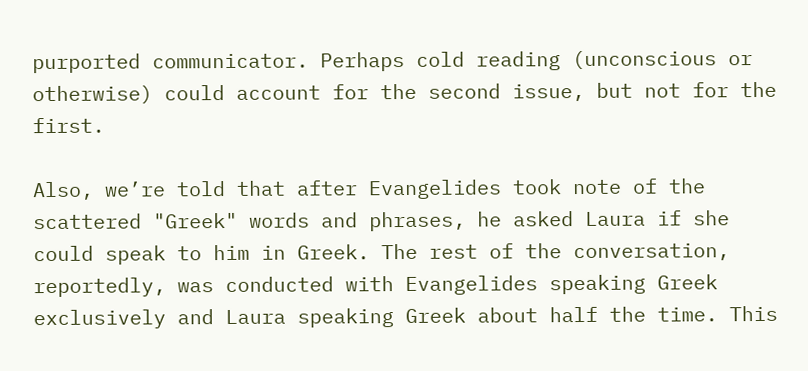purported communicator. Perhaps cold reading (unconscious or otherwise) could account for the second issue, but not for the first.

Also, we’re told that after Evangelides took note of the scattered "Greek" words and phrases, he asked Laura if she could speak to him in Greek. The rest of the conversation, reportedly, was conducted with Evangelides speaking Greek exclusively and Laura speaking Greek about half the time. This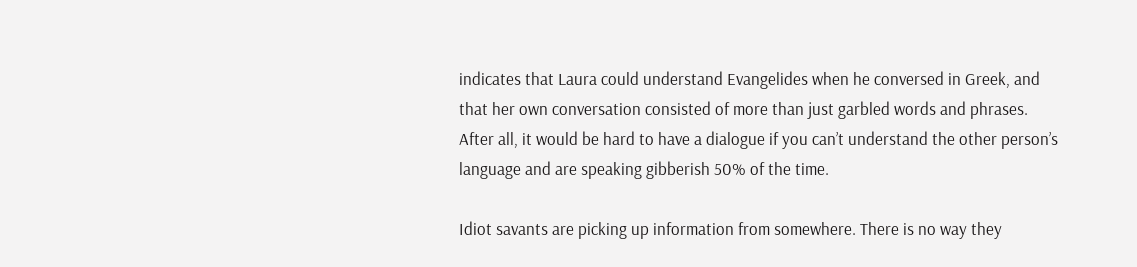indicates that Laura could understand Evangelides when he conversed in Greek, and that her own conversation consisted of more than just garbled words and phrases. After all, it would be hard to have a dialogue if you can’t understand the other person’s language and are speaking gibberish 50% of the time.

Idiot savants are picking up information from somewhere. There is no way they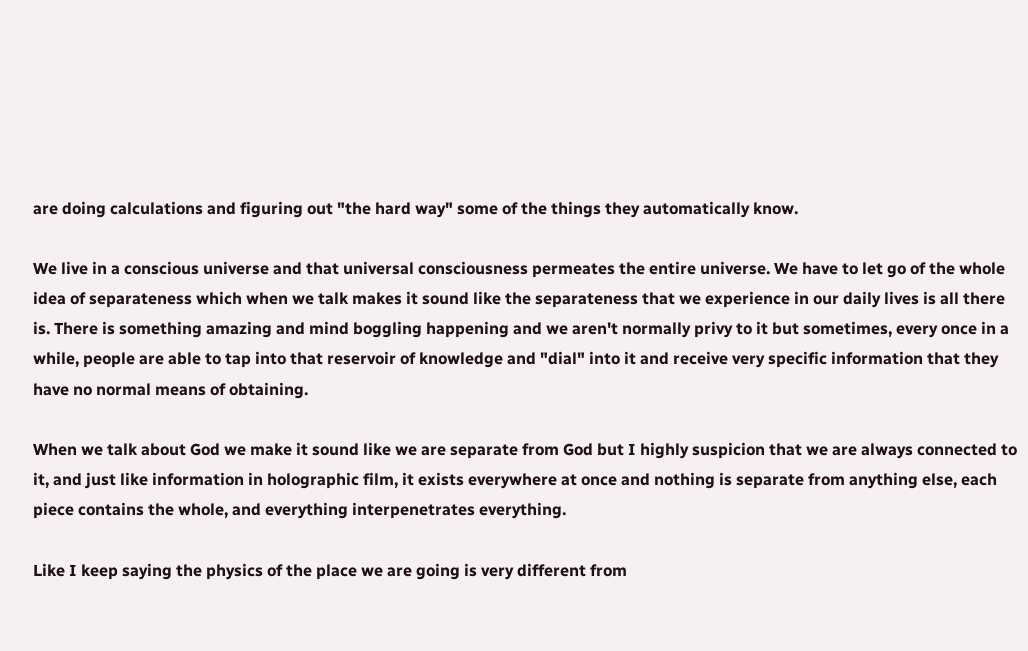are doing calculations and figuring out "the hard way" some of the things they automatically know.

We live in a conscious universe and that universal consciousness permeates the entire universe. We have to let go of the whole idea of separateness which when we talk makes it sound like the separateness that we experience in our daily lives is all there is. There is something amazing and mind boggling happening and we aren't normally privy to it but sometimes, every once in a while, people are able to tap into that reservoir of knowledge and "dial" into it and receive very specific information that they have no normal means of obtaining.

When we talk about God we make it sound like we are separate from God but I highly suspicion that we are always connected to it, and just like information in holographic film, it exists everywhere at once and nothing is separate from anything else, each piece contains the whole, and everything interpenetrates everything.

Like I keep saying the physics of the place we are going is very different from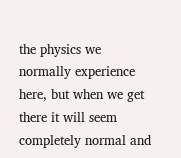the physics we normally experience here, but when we get there it will seem completely normal and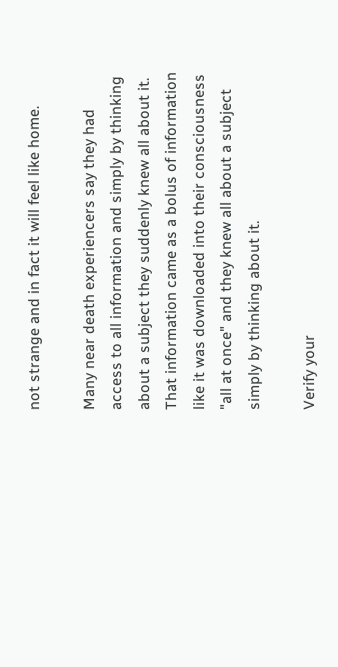not strange and in fact it will feel like home.

Many near death experiencers say they had access to all information and simply by thinking about a subject they suddenly knew all about it. That information came as a bolus of information like it was downloaded into their consciousness "all at once" and they knew all about a subject simply by thinking about it.

Verify your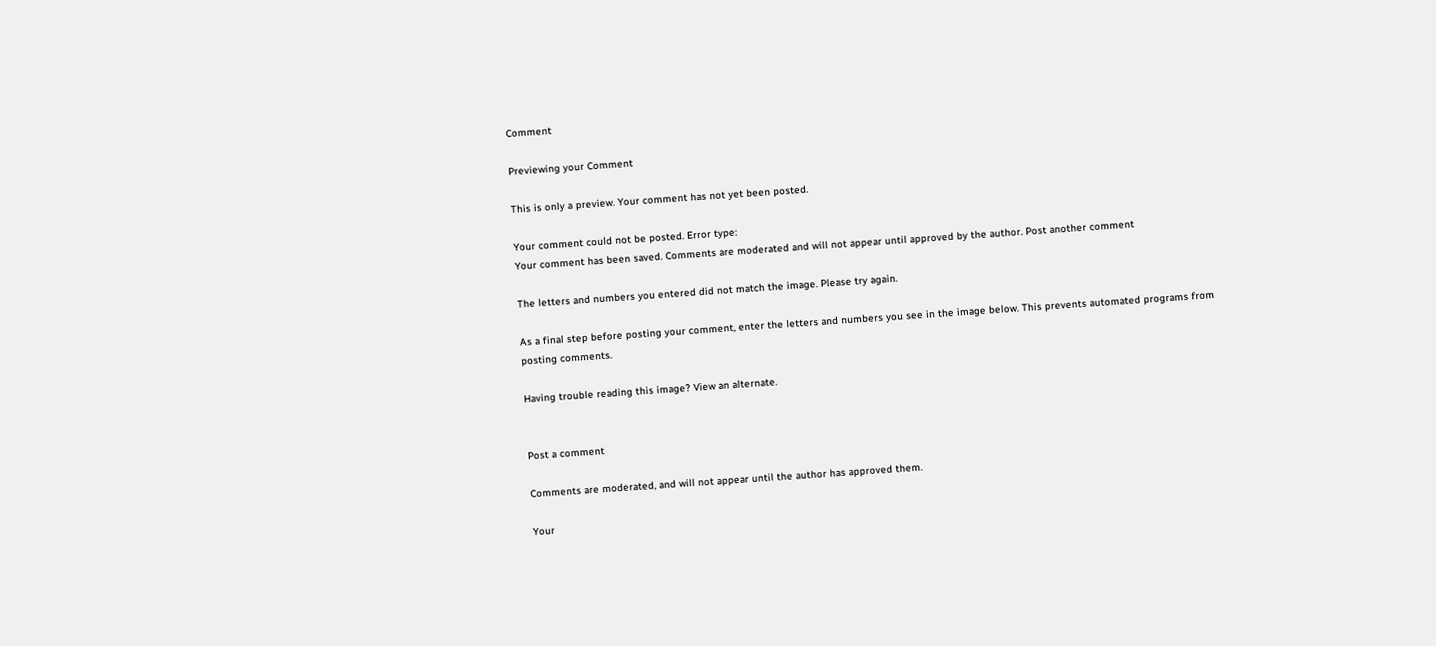Comment

Previewing your Comment

This is only a preview. Your comment has not yet been posted.

Your comment could not be posted. Error type:
Your comment has been saved. Comments are moderated and will not appear until approved by the author. Post another comment

The letters and numbers you entered did not match the image. Please try again.

As a final step before posting your comment, enter the letters and numbers you see in the image below. This prevents automated programs from posting comments.

Having trouble reading this image? View an alternate.


Post a comment

Comments are moderated, and will not appear until the author has approved them.

Your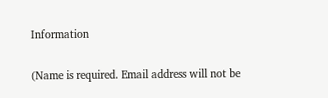Information

(Name is required. Email address will not be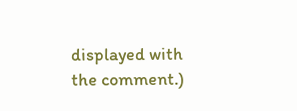displayed with the comment.)